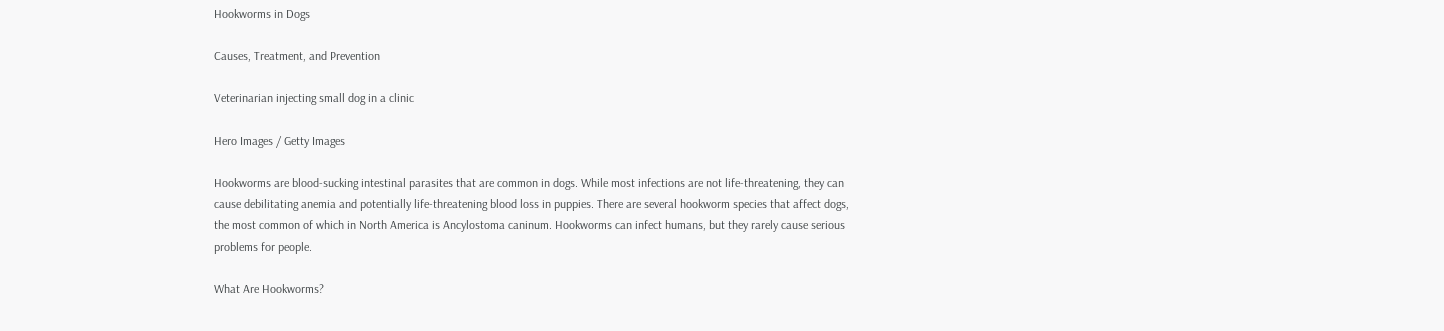Hookworms in Dogs

Causes, Treatment, and Prevention

Veterinarian injecting small dog in a clinic

Hero Images / Getty Images

Hookworms are blood-sucking intestinal parasites that are common in dogs. While most infections are not life-threatening, they can cause debilitating anemia and potentially life-threatening blood loss in puppies. There are several hookworm species that affect dogs, the most common of which in North America is Ancylostoma caninum. Hookworms can infect humans, but they rarely cause serious problems for people.

What Are Hookworms?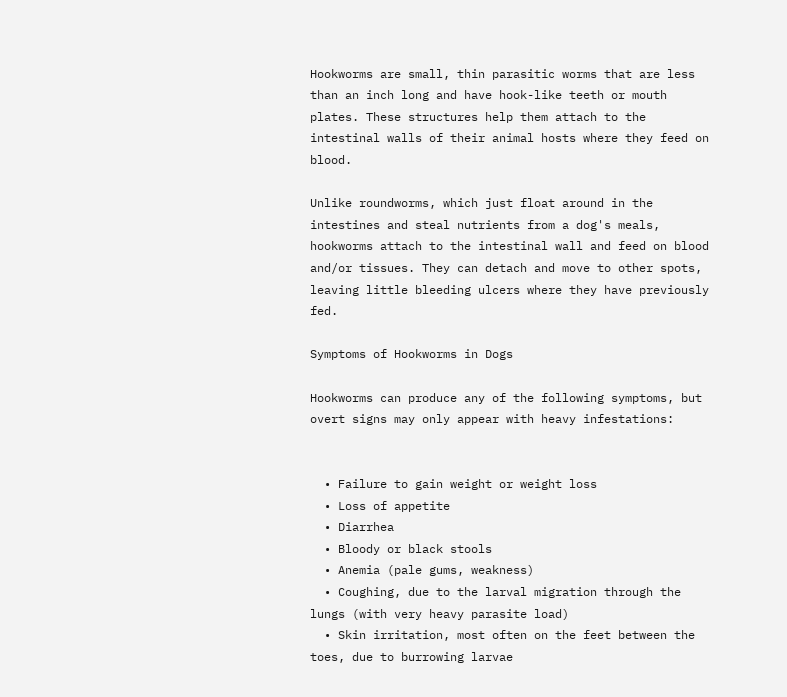Hookworms are small, thin parasitic worms that are less than an inch long and have hook-like teeth or mouth plates. These structures help them attach to the intestinal walls of their animal hosts where they feed on blood.

Unlike roundworms, which just float around in the intestines and steal nutrients from a dog's meals, hookworms attach to the intestinal wall and feed on blood and/or tissues. They can detach and move to other spots, leaving little bleeding ulcers where they have previously fed.

Symptoms of Hookworms in Dogs

Hookworms can produce any of the following symptoms, but overt signs may only appear with heavy infestations:


  • Failure to gain weight or weight loss
  • Loss of appetite
  • Diarrhea
  • Bloody or black stools
  • Anemia (pale gums, weakness)
  • Coughing, due to the larval migration through the lungs (with very heavy parasite load)
  • Skin irritation, most often on the feet between the toes, due to burrowing larvae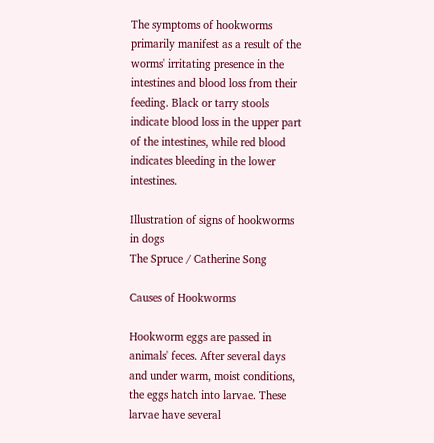The symptoms of hookworms primarily manifest as a result of the worms' irritating presence in the intestines and blood loss from their feeding. Black or tarry stools indicate blood loss in the upper part of the intestines, while red blood indicates bleeding in the lower intestines.

Illustration of signs of hookworms in dogs
The Spruce / Catherine Song

Causes of Hookworms

Hookworm eggs are passed in animals' feces. After several days and under warm, moist conditions, the eggs hatch into larvae. These larvae have several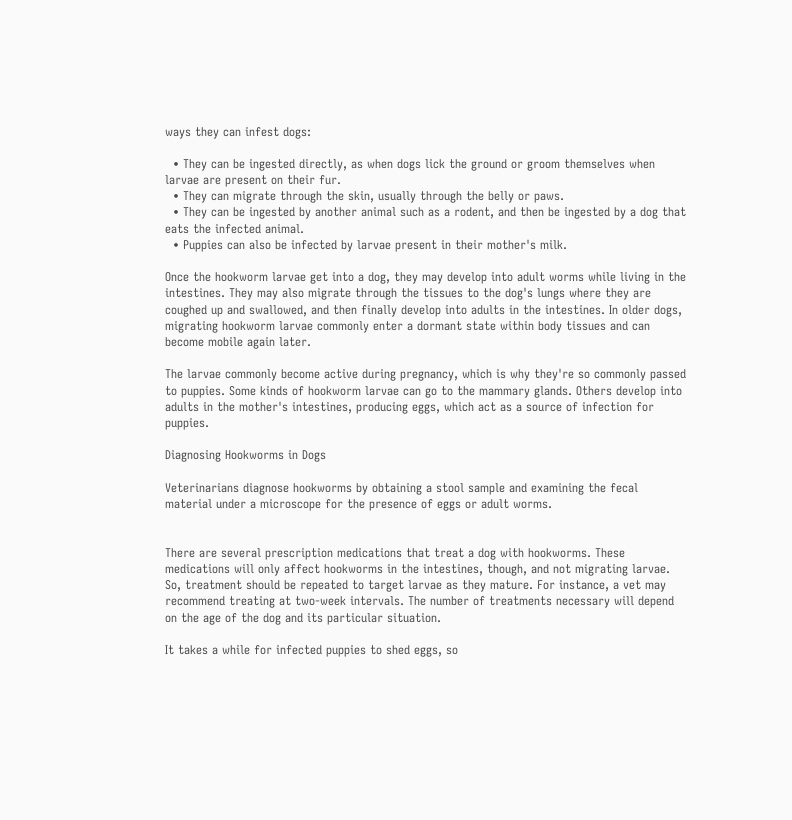ways they can infest dogs:

  • They can be ingested directly, as when dogs lick the ground or groom themselves when larvae are present on their fur.
  • They can migrate through the skin, usually through the belly or paws.
  • They can be ingested by another animal such as a rodent, and then be ingested by a dog that eats the infected animal.
  • Puppies can also be infected by larvae present in their mother's milk.

Once the hookworm larvae get into a dog, they may develop into adult worms while living in the intestines. They may also migrate through the tissues to the dog's lungs where they are coughed up and swallowed, and then finally develop into adults in the intestines. In older dogs, migrating hookworm larvae commonly enter a dormant state within body tissues and can become mobile again later.

The larvae commonly become active during pregnancy, which is why they're so commonly passed to puppies. Some kinds of hookworm larvae can go to the mammary glands. Others develop into adults in the mother's intestines, producing eggs, which act as a source of infection for puppies.

Diagnosing Hookworms in Dogs

Veterinarians diagnose hookworms by obtaining a stool sample and examining the fecal material under a microscope for the presence of eggs or adult worms.


There are several prescription medications that treat a dog with hookworms. These medications will only affect hookworms in the intestines, though, and not migrating larvae. So, treatment should be repeated to target larvae as they mature. For instance, a vet may recommend treating at two-week intervals. The number of treatments necessary will depend on the age of the dog and its particular situation.

It takes a while for infected puppies to shed eggs, so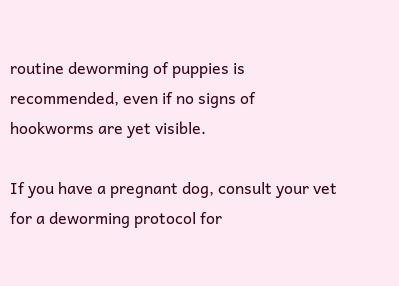routine deworming of puppies is recommended, even if no signs of hookworms are yet visible.

If you have a pregnant dog, consult your vet for a deworming protocol for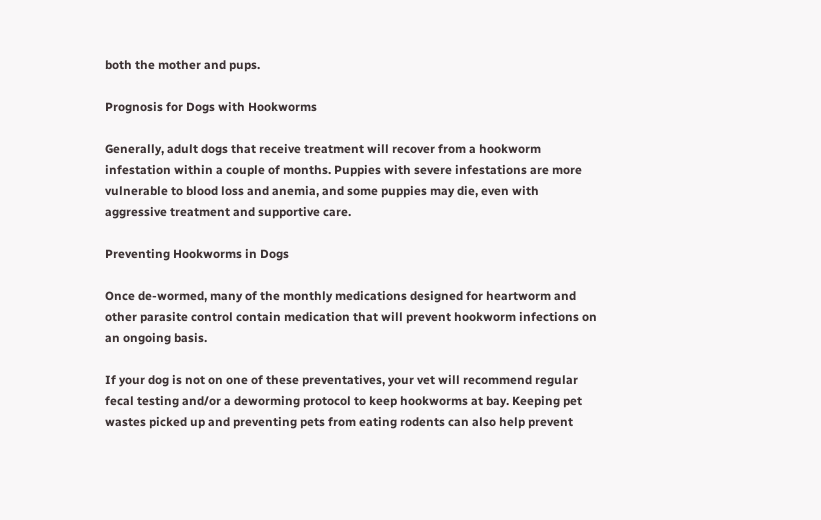both the mother and pups.

Prognosis for Dogs with Hookworms

Generally, adult dogs that receive treatment will recover from a hookworm infestation within a couple of months. Puppies with severe infestations are more vulnerable to blood loss and anemia, and some puppies may die, even with aggressive treatment and supportive care.

Preventing Hookworms in Dogs

Once de-wormed, many of the monthly medications designed for heartworm and other parasite control contain medication that will prevent hookworm infections on an ongoing basis.

If your dog is not on one of these preventatives, your vet will recommend regular fecal testing and/or a deworming protocol to keep hookworms at bay. Keeping pet wastes picked up and preventing pets from eating rodents can also help prevent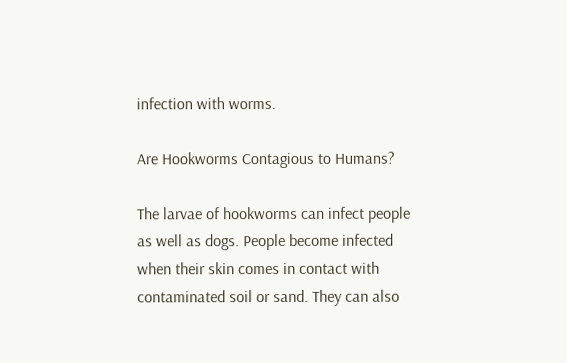infection with worms.

Are Hookworms Contagious to Humans?

The larvae of hookworms can infect people as well as dogs. People become infected when their skin comes in contact with contaminated soil or sand. They can also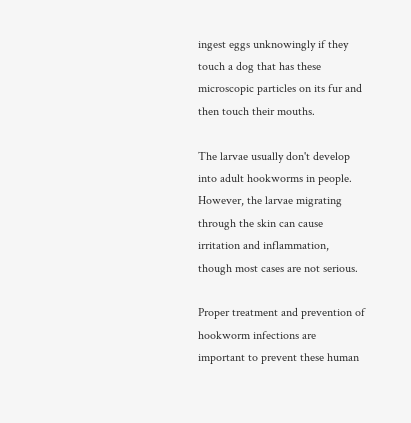ingest eggs unknowingly if they touch a dog that has these microscopic particles on its fur and then touch their mouths.

The larvae usually don't develop into adult hookworms in people. However, the larvae migrating through the skin can cause irritation and inflammation, though most cases are not serious.

Proper treatment and prevention of hookworm infections are important to prevent these human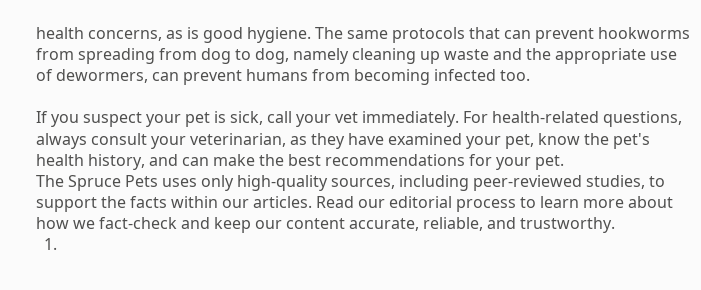health concerns, as is good hygiene. The same protocols that can prevent hookworms from spreading from dog to dog, namely cleaning up waste and the appropriate use of dewormers, can prevent humans from becoming infected too.

If you suspect your pet is sick, call your vet immediately. For health-related questions, always consult your veterinarian, as they have examined your pet, know the pet's health history, and can make the best recommendations for your pet.
The Spruce Pets uses only high-quality sources, including peer-reviewed studies, to support the facts within our articles. Read our editorial process to learn more about how we fact-check and keep our content accurate, reliable, and trustworthy.
  1.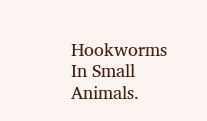Hookworms In Small Animals.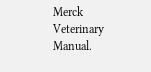Merck Veterinary Manual.